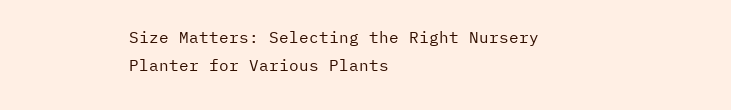Size Matters: Selecting the Right Nursery Planter for Various Plants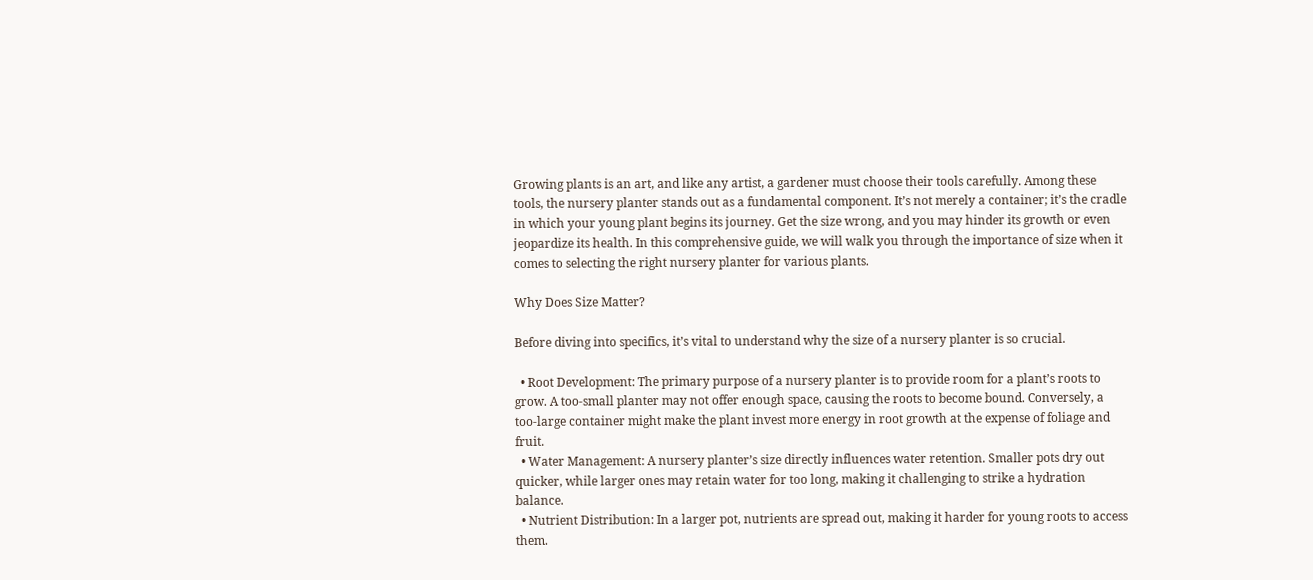Growing plants is an art, and like any artist, a gardener must choose their tools carefully. Among these tools, the nursery planter stands out as a fundamental component. It’s not merely a container; it’s the cradle in which your young plant begins its journey. Get the size wrong, and you may hinder its growth or even jeopardize its health. In this comprehensive guide, we will walk you through the importance of size when it comes to selecting the right nursery planter for various plants.

Why Does Size Matter?

Before diving into specifics, it’s vital to understand why the size of a nursery planter is so crucial.

  • Root Development: The primary purpose of a nursery planter is to provide room for a plant’s roots to grow. A too-small planter may not offer enough space, causing the roots to become bound. Conversely, a too-large container might make the plant invest more energy in root growth at the expense of foliage and fruit.
  • Water Management: A nursery planter’s size directly influences water retention. Smaller pots dry out quicker, while larger ones may retain water for too long, making it challenging to strike a hydration balance.
  • Nutrient Distribution: In a larger pot, nutrients are spread out, making it harder for young roots to access them.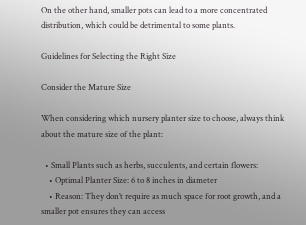On the other hand, smaller pots can lead to a more concentrated distribution, which could be detrimental to some plants.

Guidelines for Selecting the Right Size

Consider the Mature Size

When considering which nursery planter size to choose, always think about the mature size of the plant:

  • Small Plants such as herbs, succulents, and certain flowers:
    • Optimal Planter Size: 6 to 8 inches in diameter
    • Reason: They don’t require as much space for root growth, and a smaller pot ensures they can access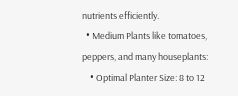nutrients efficiently.
  • Medium Plants like tomatoes, peppers, and many houseplants:
    • Optimal Planter Size: 8 to 12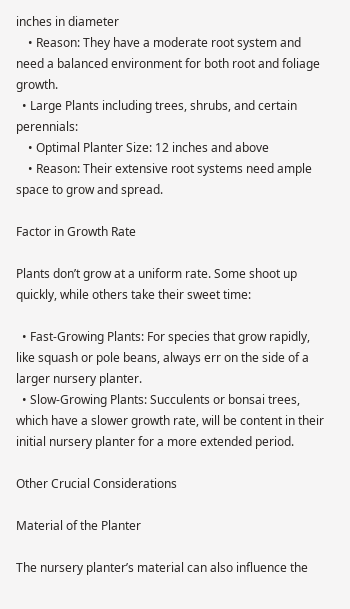inches in diameter
    • Reason: They have a moderate root system and need a balanced environment for both root and foliage growth.
  • Large Plants including trees, shrubs, and certain perennials:
    • Optimal Planter Size: 12 inches and above
    • Reason: Their extensive root systems need ample space to grow and spread.

Factor in Growth Rate

Plants don’t grow at a uniform rate. Some shoot up quickly, while others take their sweet time:

  • Fast-Growing Plants: For species that grow rapidly, like squash or pole beans, always err on the side of a larger nursery planter.
  • Slow-Growing Plants: Succulents or bonsai trees, which have a slower growth rate, will be content in their initial nursery planter for a more extended period.

Other Crucial Considerations

Material of the Planter

The nursery planter’s material can also influence the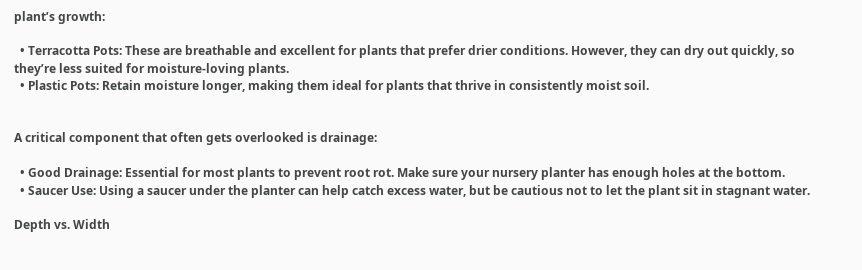plant’s growth:

  • Terracotta Pots: These are breathable and excellent for plants that prefer drier conditions. However, they can dry out quickly, so they’re less suited for moisture-loving plants.
  • Plastic Pots: Retain moisture longer, making them ideal for plants that thrive in consistently moist soil.


A critical component that often gets overlooked is drainage:

  • Good Drainage: Essential for most plants to prevent root rot. Make sure your nursery planter has enough holes at the bottom.
  • Saucer Use: Using a saucer under the planter can help catch excess water, but be cautious not to let the plant sit in stagnant water.

Depth vs. Width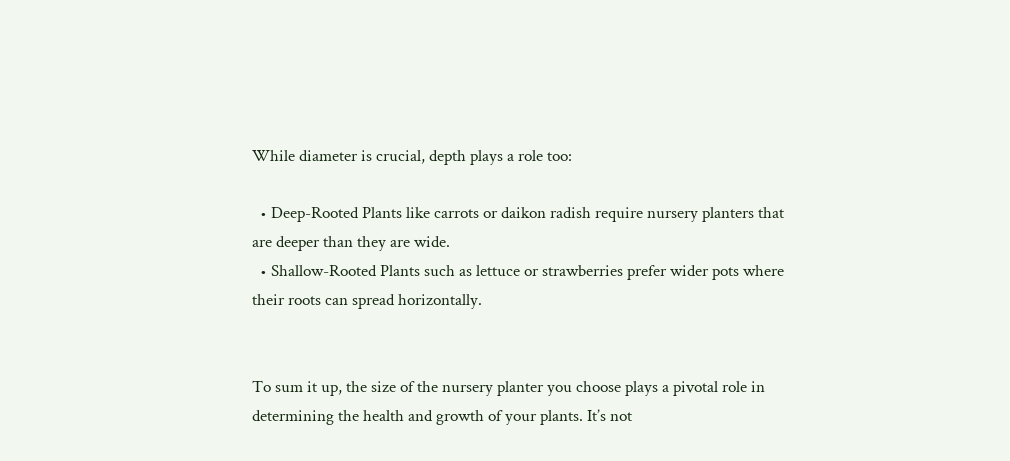While diameter is crucial, depth plays a role too:

  • Deep-Rooted Plants like carrots or daikon radish require nursery planters that are deeper than they are wide.
  • Shallow-Rooted Plants such as lettuce or strawberries prefer wider pots where their roots can spread horizontally.


To sum it up, the size of the nursery planter you choose plays a pivotal role in determining the health and growth of your plants. It’s not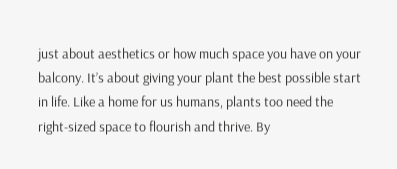just about aesthetics or how much space you have on your balcony. It’s about giving your plant the best possible start in life. Like a home for us humans, plants too need the right-sized space to flourish and thrive. By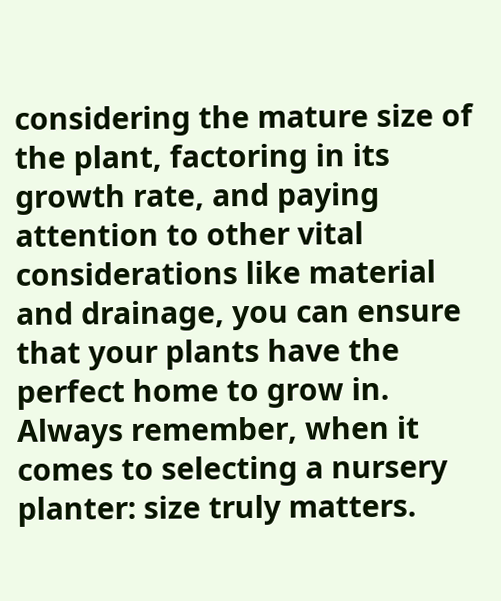considering the mature size of the plant, factoring in its growth rate, and paying attention to other vital considerations like material and drainage, you can ensure that your plants have the perfect home to grow in. Always remember, when it comes to selecting a nursery planter: size truly matters.